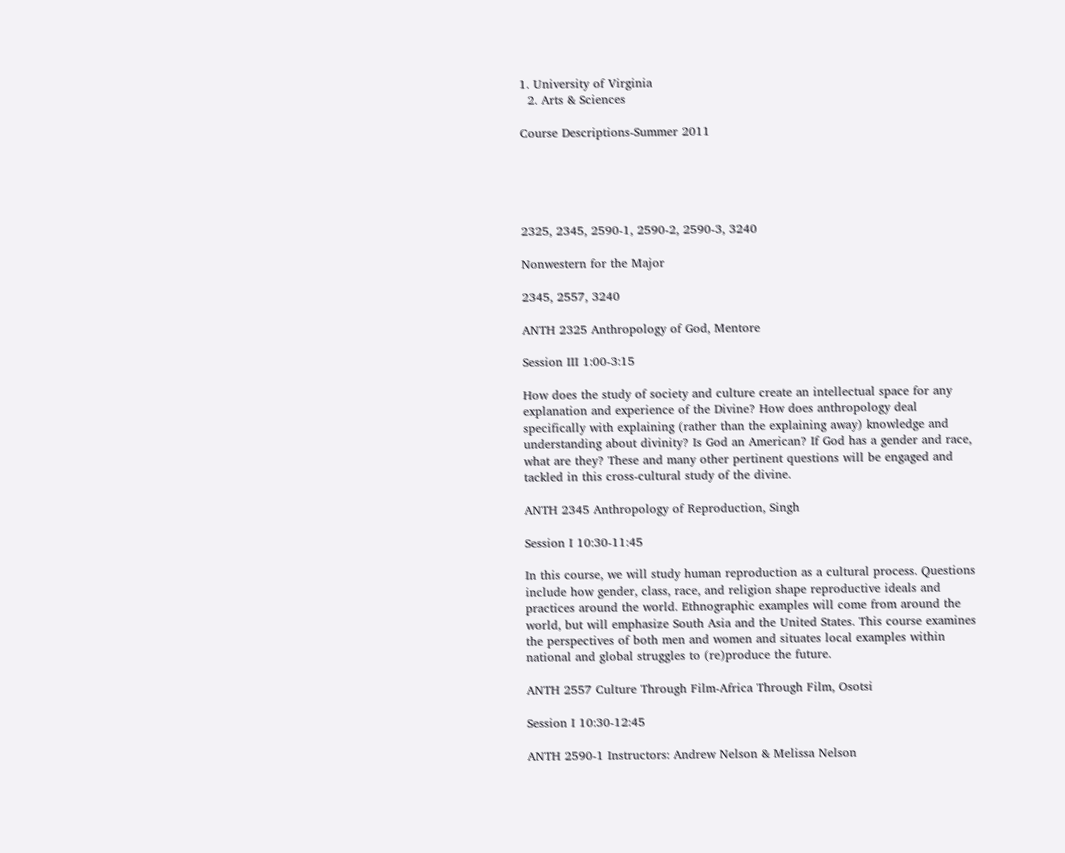1. University of Virginia
  2. Arts & Sciences

Course Descriptions-Summer 2011





2325, 2345, 2590-1, 2590-2, 2590-3, 3240

Nonwestern for the Major

2345, 2557, 3240

ANTH 2325 Anthropology of God, Mentore

Session III 1:00-3:15

How does the study of society and culture create an intellectual space for any explanation and experience of the Divine? How does anthropology deal specifically with explaining (rather than the explaining away) knowledge and understanding about divinity? Is God an American? If God has a gender and race, what are they? These and many other pertinent questions will be engaged and tackled in this cross-cultural study of the divine.

ANTH 2345 Anthropology of Reproduction, Singh

Session I 10:30-11:45

In this course, we will study human reproduction as a cultural process. Questions include how gender, class, race, and religion shape reproductive ideals and practices around the world. Ethnographic examples will come from around the world, but will emphasize South Asia and the United States. This course examines the perspectives of both men and women and situates local examples within national and global struggles to (re)produce the future.

ANTH 2557 Culture Through Film-Africa Through Film, Osotsi

Session I 10:30-12:45

ANTH 2590-1 Instructors: Andrew Nelson & Melissa Nelson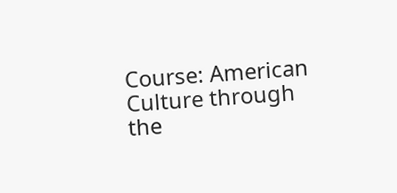Course: American Culture through the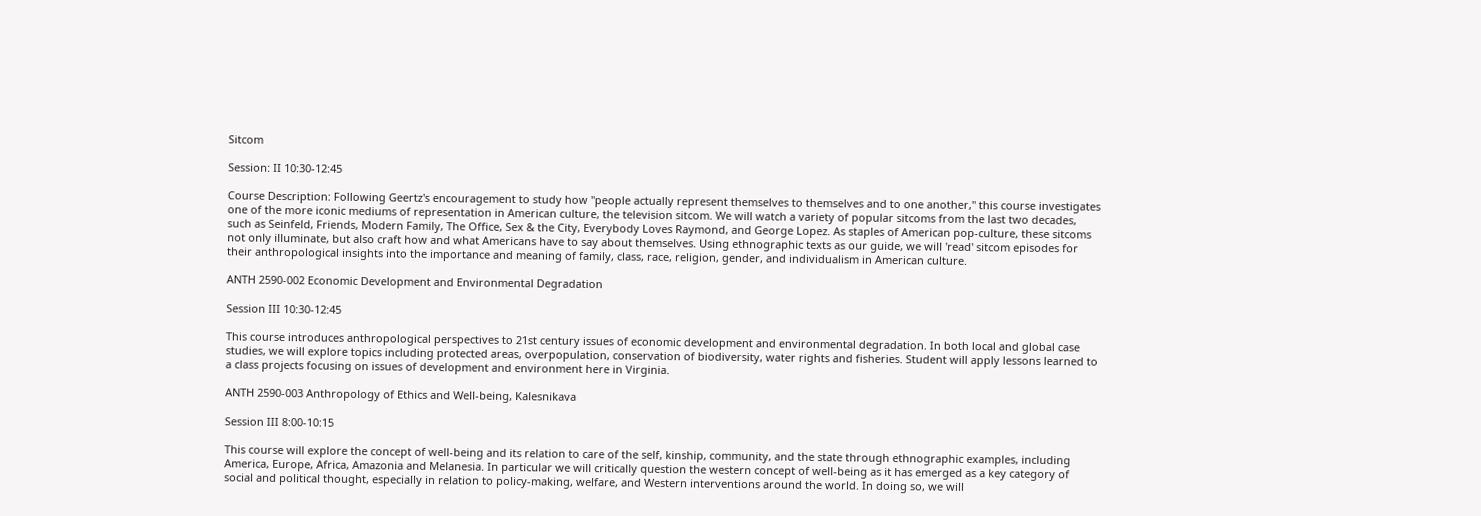Sitcom

Session: II 10:30-12:45

Course Description: Following Geertz's encouragement to study how "people actually represent themselves to themselves and to one another," this course investigates one of the more iconic mediums of representation in American culture, the television sitcom. We will watch a variety of popular sitcoms from the last two decades, such as Seinfeld, Friends, Modern Family, The Office, Sex & the City, Everybody Loves Raymond, and George Lopez. As staples of American pop-culture, these sitcoms not only illuminate, but also craft how and what Americans have to say about themselves. Using ethnographic texts as our guide, we will 'read' sitcom episodes for their anthropological insights into the importance and meaning of family, class, race, religion, gender, and individualism in American culture.

ANTH 2590-002 Economic Development and Environmental Degradation

Session III 10:30-12:45

This course introduces anthropological perspectives to 21st century issues of economic development and environmental degradation. In both local and global case studies, we will explore topics including protected areas, overpopulation, conservation of biodiversity, water rights and fisheries. Student will apply lessons learned to a class projects focusing on issues of development and environment here in Virginia.

ANTH 2590-003 Anthropology of Ethics and Well-being, Kalesnikava

Session III 8:00-10:15

This course will explore the concept of well-being and its relation to care of the self, kinship, community, and the state through ethnographic examples, including America, Europe, Africa, Amazonia and Melanesia. In particular we will critically question the western concept of well-being as it has emerged as a key category of social and political thought, especially in relation to policy-making, welfare, and Western interventions around the world. In doing so, we will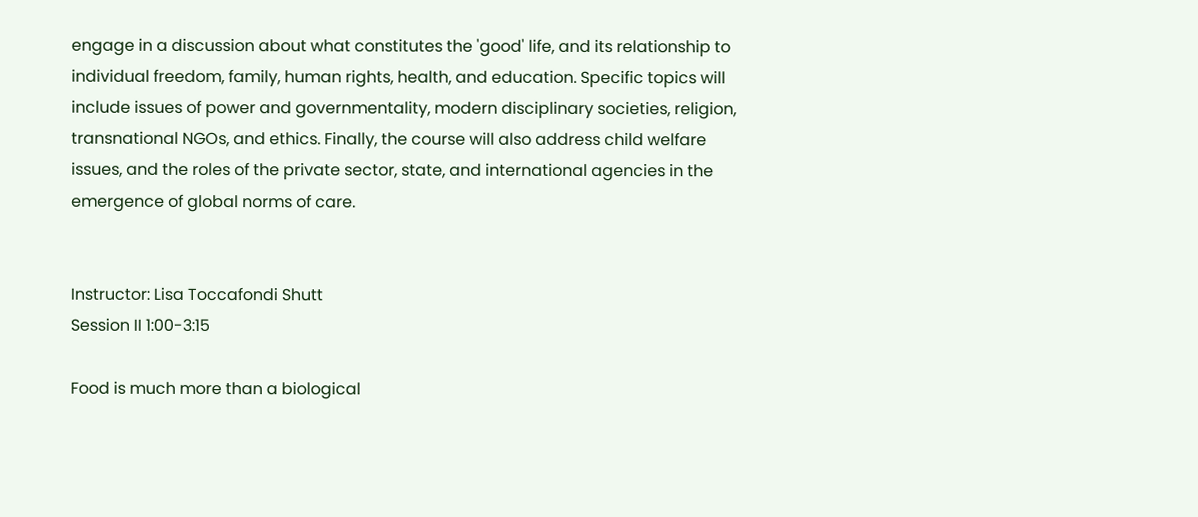engage in a discussion about what constitutes the 'good' life, and its relationship to individual freedom, family, human rights, health, and education. Specific topics will include issues of power and governmentality, modern disciplinary societies, religion, transnational NGOs, and ethics. Finally, the course will also address child welfare issues, and the roles of the private sector, state, and international agencies in the emergence of global norms of care.


Instructor: Lisa Toccafondi Shutt
Session II 1:00-3:15

Food is much more than a biological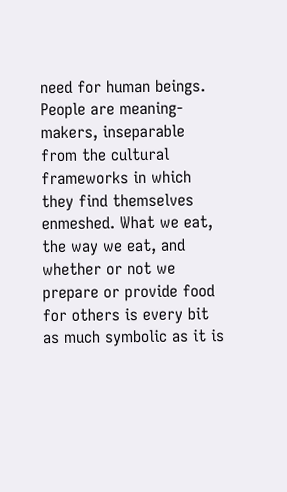need for human beings. People are meaning-makers, inseparable from the cultural frameworks in which they find themselves enmeshed. What we eat, the way we eat, and whether or not we prepare or provide food for others is every bit as much symbolic as it is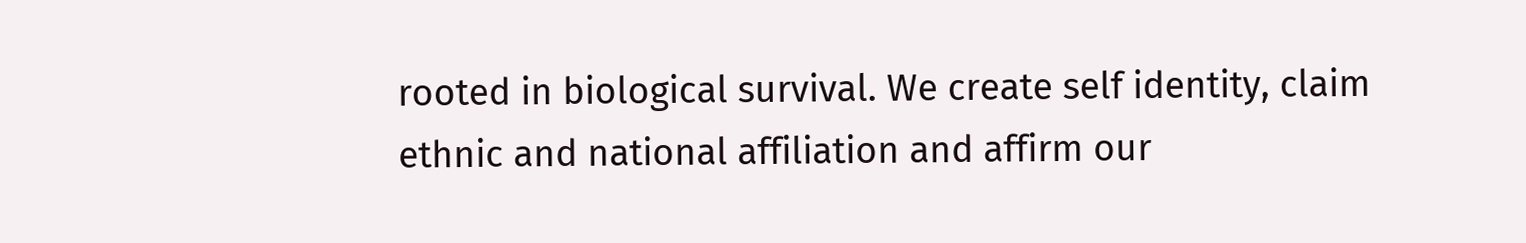rooted in biological survival. We create self identity, claim ethnic and national affiliation and affirm our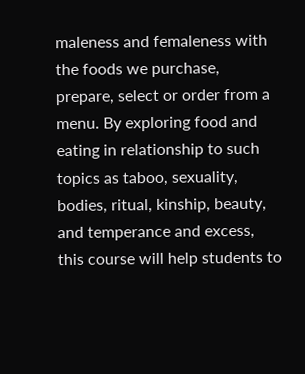maleness and femaleness with the foods we purchase, prepare, select or order from a menu. By exploring food and eating in relationship to such topics as taboo, sexuality, bodies, ritual, kinship, beauty, and temperance and excess, this course will help students to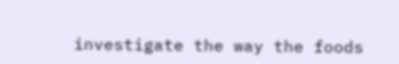investigate the way the foods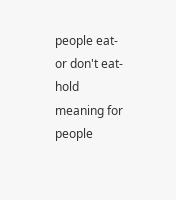people eat-or don't eat-hold meaning for people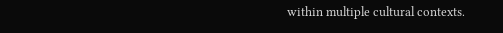within multiple cultural contexts.